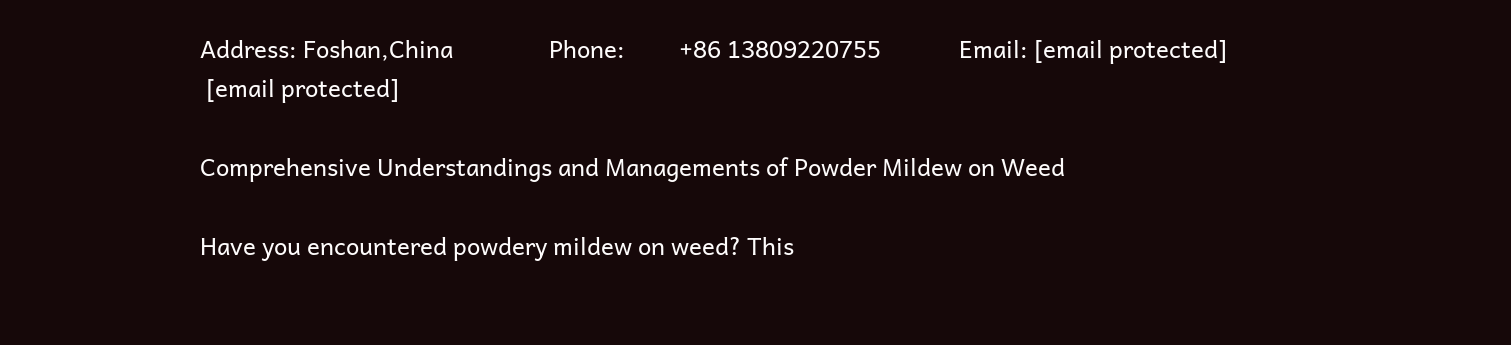Address: Foshan,China                Phone:         +86 13809220755             Email: [email protected]
 [email protected]

Comprehensive Understandings and Managements of Powder Mildew on Weed

Have you encountered powdery mildew on weed? This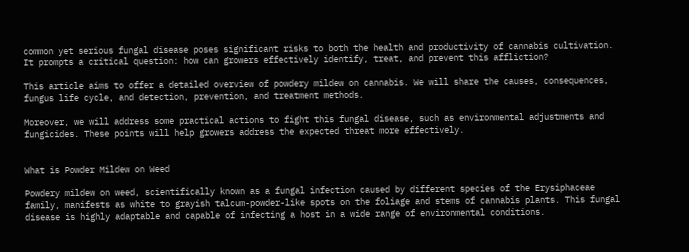common yet serious fungal disease poses significant risks to both the health and productivity of cannabis cultivation. It prompts a critical question: how can growers effectively identify, treat, and prevent this affliction?

This article aims to offer a detailed overview of powdery mildew on cannabis. We will share the causes, consequences, fungus life cycle, and detection, prevention, and treatment methods.

Moreover, we will address some practical actions to fight this fungal disease, such as environmental adjustments and fungicides. These points will help growers address the expected threat more effectively.


What is Powder Mildew on Weed

Powdery mildew on weed, scientifically known as a fungal infection caused by different species of the Erysiphaceae family, manifests as white to grayish talcum-powder-like spots on the foliage and stems of cannabis plants. This fungal disease is highly adaptable and capable of infecting a host in a wide range of environmental conditions.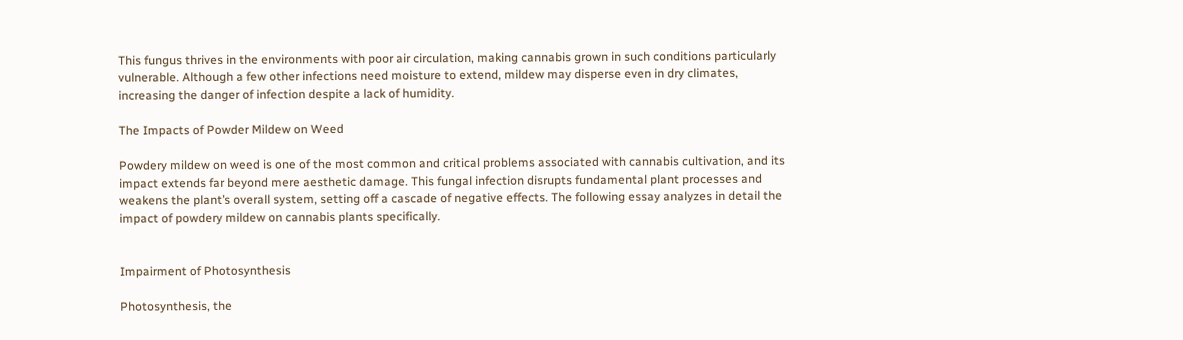This fungus thrives in the environments with poor air circulation, making cannabis grown in such conditions particularly vulnerable. Although a few other infections need moisture to extend, mildew may disperse even in dry climates, increasing the danger of infection despite a lack of humidity.

The Impacts of Powder Mildew on Weed

Powdery mildew on weed is one of the most common and critical problems associated with cannabis cultivation, and its impact extends far beyond mere aesthetic damage. This fungal infection disrupts fundamental plant processes and weakens the plant’s overall system, setting off a cascade of negative effects. The following essay analyzes in detail the impact of powdery mildew on cannabis plants specifically.


Impairment of Photosynthesis

Photosynthesis, the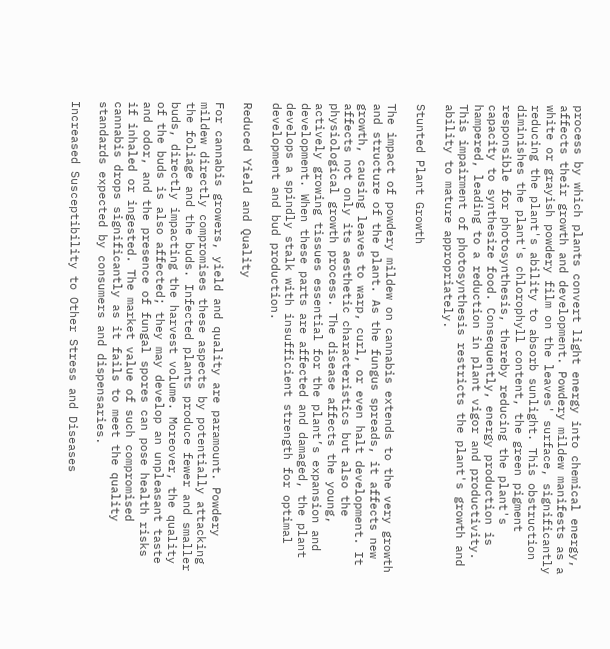process by which plants convert light energy into chemical energy, affects their growth and development. Powdery mildew manifests as a white or grayish powdery film on the leaves' surface, significantly reducing the plant's ability to absorb sunlight. This obstruction diminishes the plant's chlorophyll content, the green pigment responsible for photosynthesis, thereby reducing the plant's capacity to synthesize food. Consequently, energy production is hampered, leading to a reduction in plant vigor and productivity. This impairment of photosynthesis restricts the plant's growth and ability to mature appropriately.

Stunted Plant Growth

The impact of powdery mildew on cannabis extends to the very growth and structure of the plant. As the fungus spreads, it affects new growth, causing leaves to warp, curl, or even halt development. It affects not only its aesthetic characteristics but also the physiological growth process. The disease affects the young, actively growing tissues essential for the plant’s expansion and development. When these parts are affected and damaged, the plant develops a spindly stalk with insufficient strength for optimal development and bud production.

Reduced Yield and Quality

For cannabis growers, yield and quality are paramount. Powdery mildew directly compromises these aspects by potentially attacking the foliage and the buds. Infected plants produce fewer and smaller buds, directly impacting the harvest volume. Moreover, the quality of the buds is also affected; they may develop an unpleasant taste and odor, and the presence of fungal spores can pose health risks if inhaled or ingested. The market value of such compromised cannabis drops significantly as it fails to meet the quality standards expected by consumers and dispensaries.

Increased Susceptibility to Other Stress and Diseases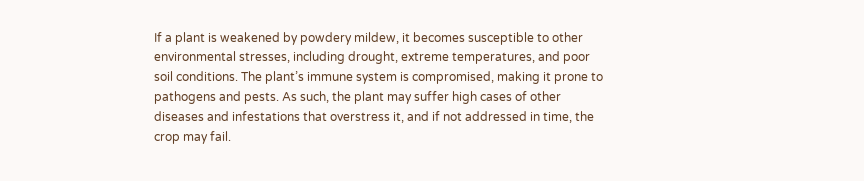If a plant is weakened by powdery mildew, it becomes susceptible to other environmental stresses, including drought, extreme temperatures, and poor soil conditions. The plant’s immune system is compromised, making it prone to pathogens and pests. As such, the plant may suffer high cases of other diseases and infestations that overstress it, and if not addressed in time, the crop may fail.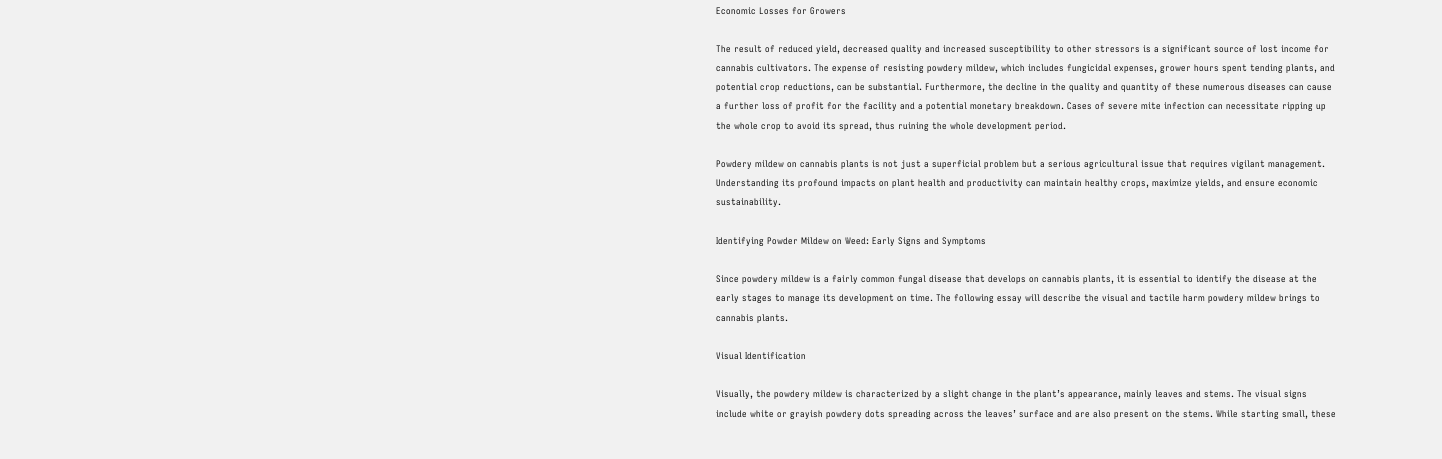Economic Losses for Growers

The result of reduced yield, decreased quality and increased susceptibility to other stressors is a significant source of lost income for cannabis cultivators. The expense of resisting powdery mildew, which includes fungicidal expenses, grower hours spent tending plants, and potential crop reductions, can be substantial. Furthermore, the decline in the quality and quantity of these numerous diseases can cause a further loss of profit for the facility and a potential monetary breakdown. Cases of severe mite infection can necessitate ripping up the whole crop to avoid its spread, thus ruining the whole development period.

Powdery mildew on cannabis plants is not just a superficial problem but a serious agricultural issue that requires vigilant management. Understanding its profound impacts on plant health and productivity can maintain healthy crops, maximize yields, and ensure economic sustainability.

Identifying Powder Mildew on Weed: Early Signs and Symptoms

Since powdery mildew is a fairly common fungal disease that develops on cannabis plants, it is essential to identify the disease at the early stages to manage its development on time. The following essay will describe the visual and tactile harm powdery mildew brings to cannabis plants.

Visual Identification

Visually, the powdery mildew is characterized by a slight change in the plant’s appearance, mainly leaves and stems. The visual signs include white or grayish powdery dots spreading across the leaves’ surface and are also present on the stems. While starting small, these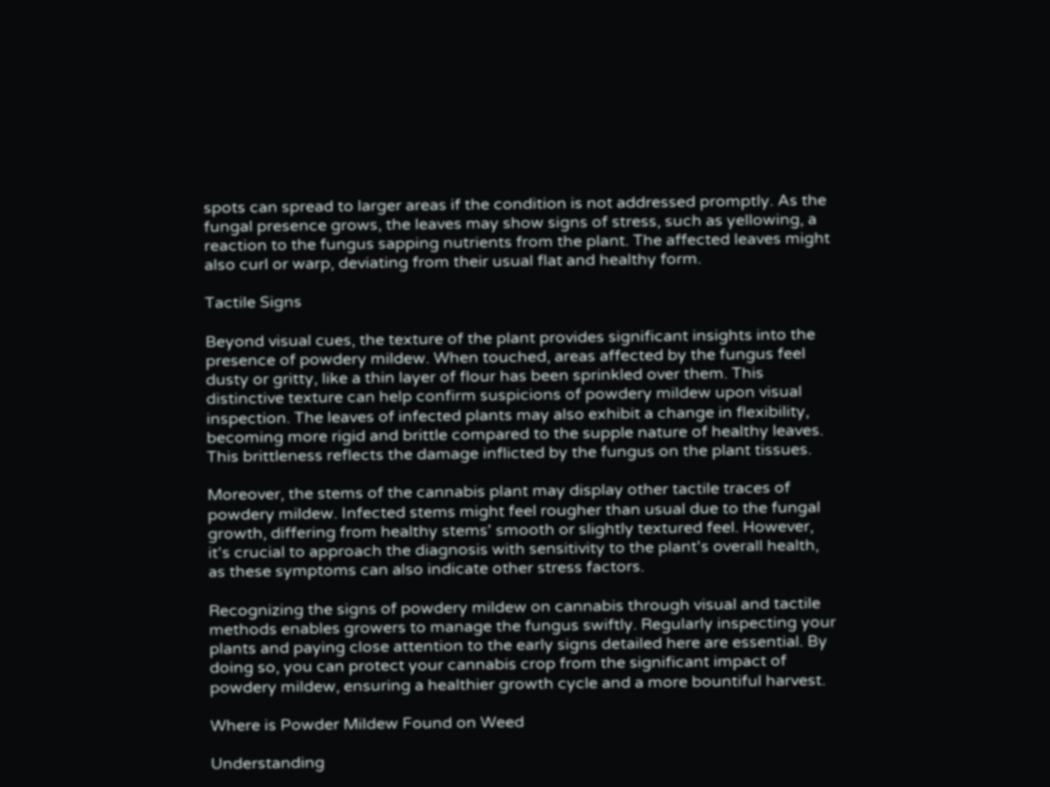spots can spread to larger areas if the condition is not addressed promptly. As the fungal presence grows, the leaves may show signs of stress, such as yellowing, a reaction to the fungus sapping nutrients from the plant. The affected leaves might also curl or warp, deviating from their usual flat and healthy form.

Tactile Signs

Beyond visual cues, the texture of the plant provides significant insights into the presence of powdery mildew. When touched, areas affected by the fungus feel dusty or gritty, like a thin layer of flour has been sprinkled over them. This distinctive texture can help confirm suspicions of powdery mildew upon visual inspection. The leaves of infected plants may also exhibit a change in flexibility, becoming more rigid and brittle compared to the supple nature of healthy leaves. This brittleness reflects the damage inflicted by the fungus on the plant tissues.

Moreover, the stems of the cannabis plant may display other tactile traces of powdery mildew. Infected stems might feel rougher than usual due to the fungal growth, differing from healthy stems' smooth or slightly textured feel. However, it's crucial to approach the diagnosis with sensitivity to the plant's overall health, as these symptoms can also indicate other stress factors.

Recognizing the signs of powdery mildew on cannabis through visual and tactile methods enables growers to manage the fungus swiftly. Regularly inspecting your plants and paying close attention to the early signs detailed here are essential. By doing so, you can protect your cannabis crop from the significant impact of powdery mildew, ensuring a healthier growth cycle and a more bountiful harvest.

Where is Powder Mildew Found on Weed

Understanding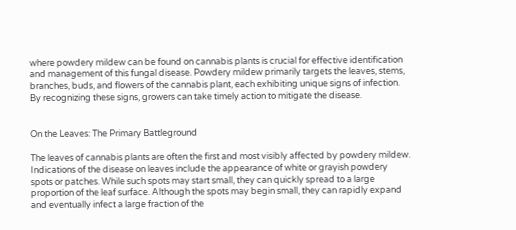where powdery mildew can be found on cannabis plants is crucial for effective identification and management of this fungal disease. Powdery mildew primarily targets the leaves, stems, branches, buds, and flowers of the cannabis plant, each exhibiting unique signs of infection. By recognizing these signs, growers can take timely action to mitigate the disease.


On the Leaves: The Primary Battleground

The leaves of cannabis plants are often the first and most visibly affected by powdery mildew. Indications of the disease on leaves include the appearance of white or grayish powdery spots or patches. While such spots may start small, they can quickly spread to a large proportion of the leaf surface. Although the spots may begin small, they can rapidly expand and eventually infect a large fraction of the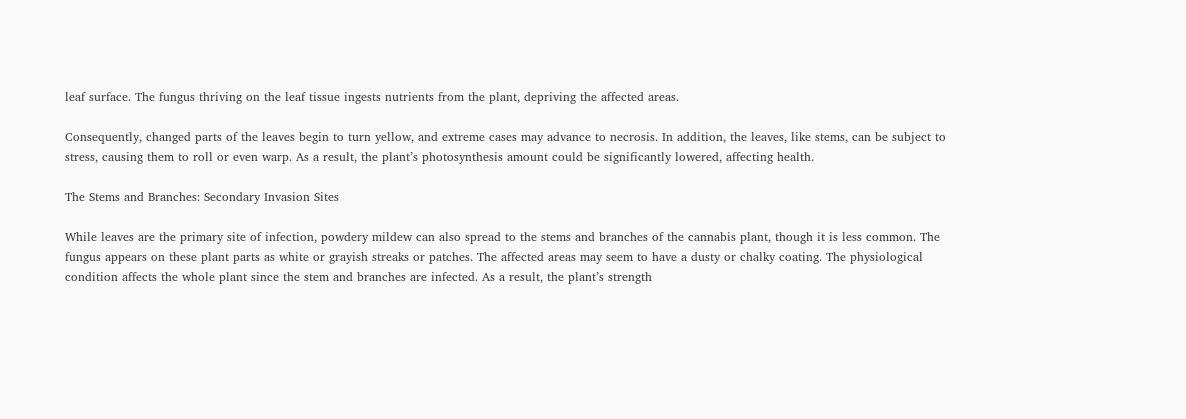leaf surface. The fungus thriving on the leaf tissue ingests nutrients from the plant, depriving the affected areas.

Consequently, changed parts of the leaves begin to turn yellow, and extreme cases may advance to necrosis. In addition, the leaves, like stems, can be subject to stress, causing them to roll or even warp. As a result, the plant’s photosynthesis amount could be significantly lowered, affecting health.

The Stems and Branches: Secondary Invasion Sites

While leaves are the primary site of infection, powdery mildew can also spread to the stems and branches of the cannabis plant, though it is less common. The fungus appears on these plant parts as white or grayish streaks or patches. The affected areas may seem to have a dusty or chalky coating. The physiological condition affects the whole plant since the stem and branches are infected. As a result, the plant’s strength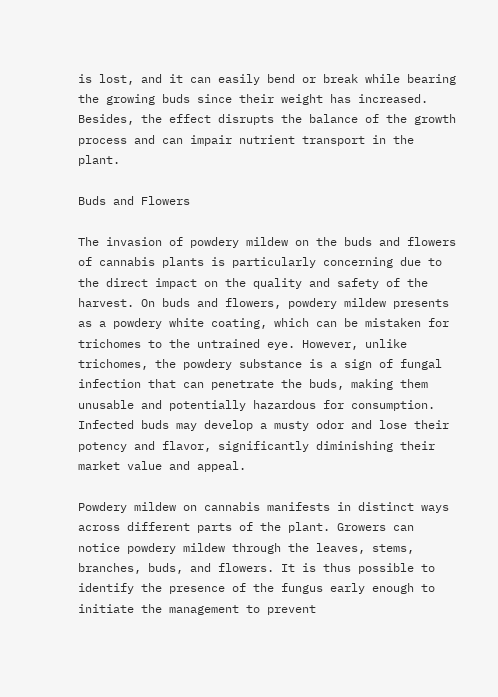is lost, and it can easily bend or break while bearing the growing buds since their weight has increased. Besides, the effect disrupts the balance of the growth process and can impair nutrient transport in the plant.

Buds and Flowers

The invasion of powdery mildew on the buds and flowers of cannabis plants is particularly concerning due to the direct impact on the quality and safety of the harvest. On buds and flowers, powdery mildew presents as a powdery white coating, which can be mistaken for trichomes to the untrained eye. However, unlike trichomes, the powdery substance is a sign of fungal infection that can penetrate the buds, making them unusable and potentially hazardous for consumption. Infected buds may develop a musty odor and lose their potency and flavor, significantly diminishing their market value and appeal.

Powdery mildew on cannabis manifests in distinct ways across different parts of the plant. Growers can notice powdery mildew through the leaves, stems, branches, buds, and flowers. It is thus possible to identify the presence of the fungus early enough to initiate the management to prevent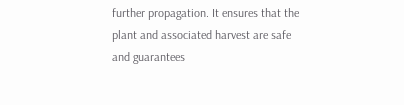further propagation. It ensures that the plant and associated harvest are safe and guarantees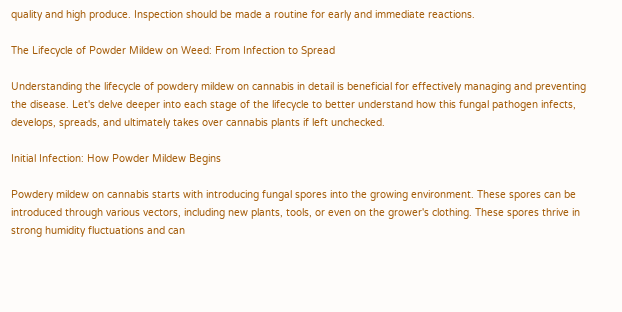quality and high produce. Inspection should be made a routine for early and immediate reactions.

The Lifecycle of Powder Mildew on Weed: From Infection to Spread

Understanding the lifecycle of powdery mildew on cannabis in detail is beneficial for effectively managing and preventing the disease. Let's delve deeper into each stage of the lifecycle to better understand how this fungal pathogen infects, develops, spreads, and ultimately takes over cannabis plants if left unchecked.

Initial Infection: How Powder Mildew Begins

Powdery mildew on cannabis starts with introducing fungal spores into the growing environment. These spores can be introduced through various vectors, including new plants, tools, or even on the grower's clothing. These spores thrive in strong humidity fluctuations and can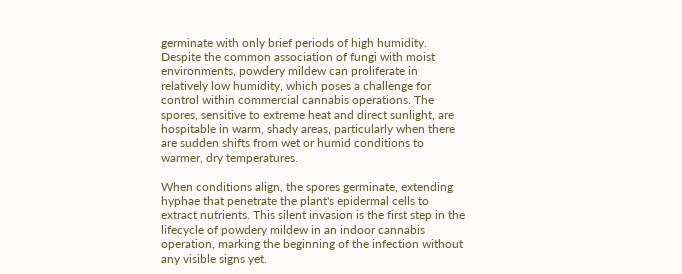germinate with only brief periods of high humidity. Despite the common association of fungi with moist environments, powdery mildew can proliferate in relatively low humidity, which poses a challenge for control within commercial cannabis operations. The spores, sensitive to extreme heat and direct sunlight, are hospitable in warm, shady areas, particularly when there are sudden shifts from wet or humid conditions to warmer, dry temperatures.

When conditions align, the spores germinate, extending hyphae that penetrate the plant's epidermal cells to extract nutrients. This silent invasion is the first step in the lifecycle of powdery mildew in an indoor cannabis operation, marking the beginning of the infection without any visible signs yet.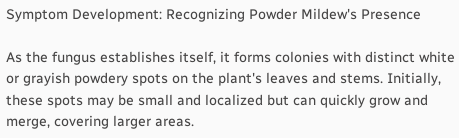Symptom Development: Recognizing Powder Mildew's Presence

As the fungus establishes itself, it forms colonies with distinct white or grayish powdery spots on the plant's leaves and stems. Initially, these spots may be small and localized but can quickly grow and merge, covering larger areas.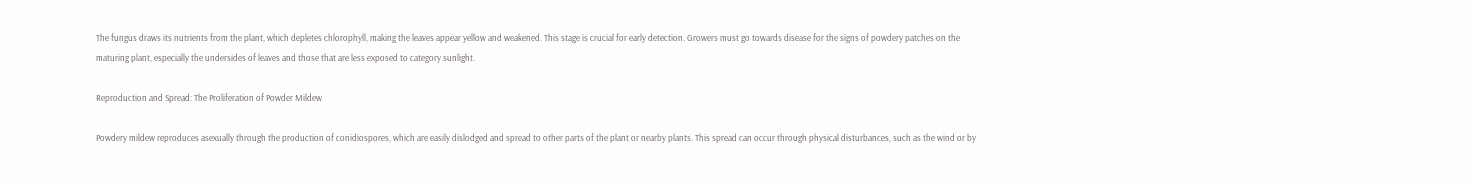The fungus draws its nutrients from the plant, which depletes chlorophyll, making the leaves appear yellow and weakened. This stage is crucial for early detection. Growers must go towards disease for the signs of powdery patches on the maturing plant, especially the undersides of leaves and those that are less exposed to category sunlight.

Reproduction and Spread: The Proliferation of Powder Mildew

Powdery mildew reproduces asexually through the production of conidiospores, which are easily dislodged and spread to other parts of the plant or nearby plants. This spread can occur through physical disturbances, such as the wind or by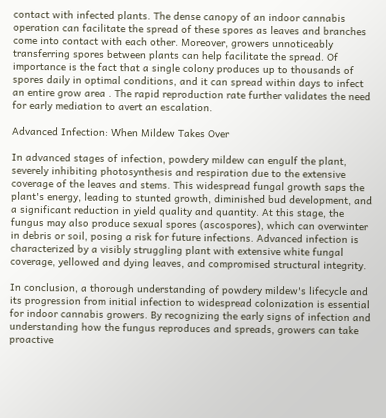contact with infected plants. The dense canopy of an indoor cannabis operation can facilitate the spread of these spores as leaves and branches come into contact with each other. Moreover, growers unnoticeably transferring spores between plants can help facilitate the spread. Of importance is the fact that a single colony produces up to thousands of spores daily in optimal conditions, and it can spread within days to infect an entire grow area . The rapid reproduction rate further validates the need for early mediation to avert an escalation.

Advanced Infection: When Mildew Takes Over

In advanced stages of infection, powdery mildew can engulf the plant, severely inhibiting photosynthesis and respiration due to the extensive coverage of the leaves and stems. This widespread fungal growth saps the plant's energy, leading to stunted growth, diminished bud development, and a significant reduction in yield quality and quantity. At this stage, the fungus may also produce sexual spores (ascospores), which can overwinter in debris or soil, posing a risk for future infections. Advanced infection is characterized by a visibly struggling plant with extensive white fungal coverage, yellowed and dying leaves, and compromised structural integrity.

In conclusion, a thorough understanding of powdery mildew's lifecycle and its progression from initial infection to widespread colonization is essential for indoor cannabis growers. By recognizing the early signs of infection and understanding how the fungus reproduces and spreads, growers can take proactive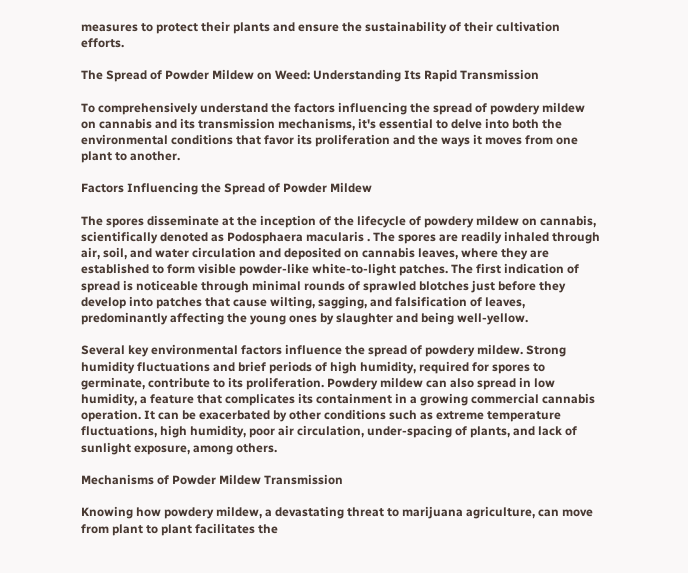measures to protect their plants and ensure the sustainability of their cultivation efforts.

The Spread of Powder Mildew on Weed: Understanding Its Rapid Transmission

To comprehensively understand the factors influencing the spread of powdery mildew on cannabis and its transmission mechanisms, it's essential to delve into both the environmental conditions that favor its proliferation and the ways it moves from one plant to another.

Factors Influencing the Spread of Powder Mildew

The spores disseminate at the inception of the lifecycle of powdery mildew on cannabis, scientifically denoted as Podosphaera macularis . The spores are readily inhaled through air, soil, and water circulation and deposited on cannabis leaves, where they are established to form visible powder-like white-to-light patches. The first indication of spread is noticeable through minimal rounds of sprawled blotches just before they develop into patches that cause wilting, sagging, and falsification of leaves, predominantly affecting the young ones by slaughter and being well-yellow.

Several key environmental factors influence the spread of powdery mildew. Strong humidity fluctuations and brief periods of high humidity, required for spores to germinate, contribute to its proliferation. Powdery mildew can also spread in low humidity, a feature that complicates its containment in a growing commercial cannabis operation. It can be exacerbated by other conditions such as extreme temperature fluctuations, high humidity, poor air circulation, under-spacing of plants, and lack of sunlight exposure, among others.

Mechanisms of Powder Mildew Transmission

Knowing how powdery mildew, a devastating threat to marijuana agriculture, can move from plant to plant facilitates the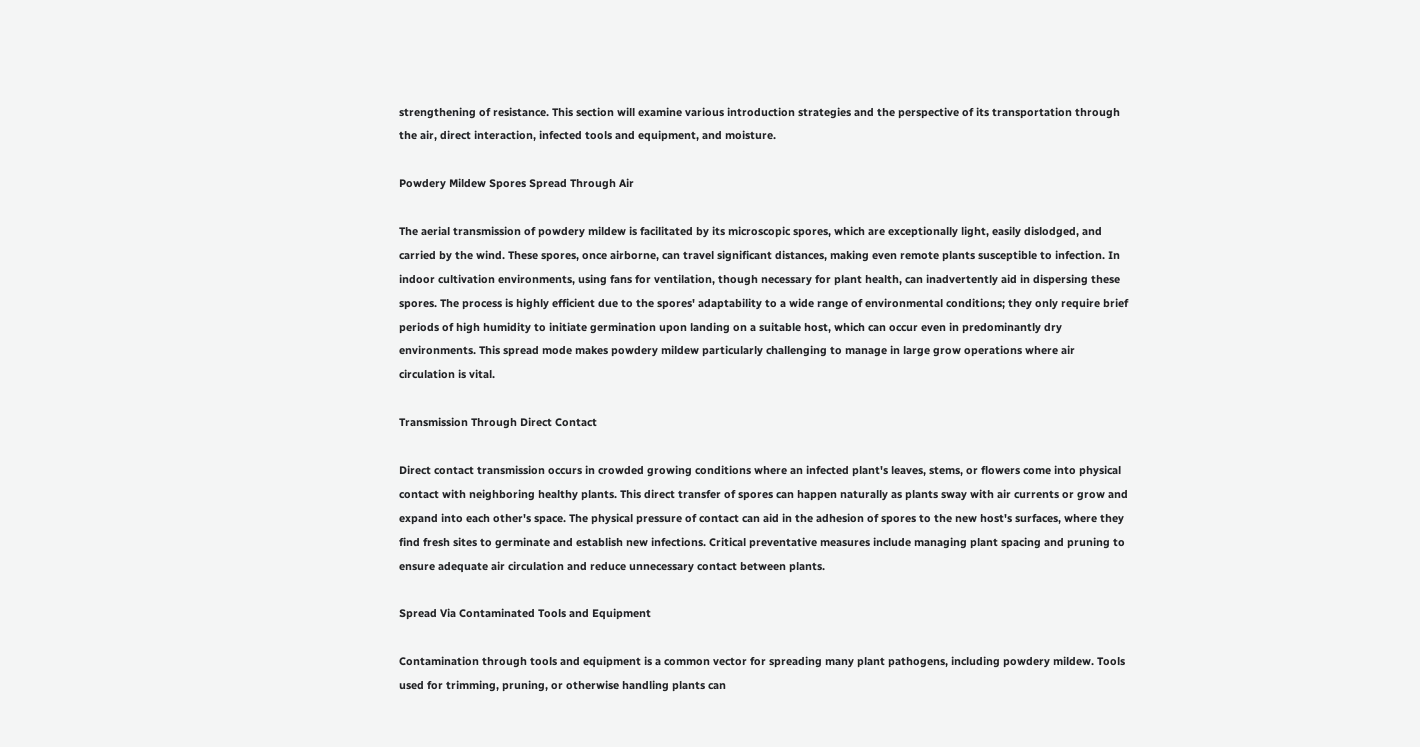strengthening of resistance. This section will examine various introduction strategies and the perspective of its transportation through the air, direct interaction, infected tools and equipment, and moisture.

Powdery Mildew Spores Spread Through Air

The aerial transmission of powdery mildew is facilitated by its microscopic spores, which are exceptionally light, easily dislodged, and carried by the wind. These spores, once airborne, can travel significant distances, making even remote plants susceptible to infection. In indoor cultivation environments, using fans for ventilation, though necessary for plant health, can inadvertently aid in dispersing these spores. The process is highly efficient due to the spores' adaptability to a wide range of environmental conditions; they only require brief periods of high humidity to initiate germination upon landing on a suitable host, which can occur even in predominantly dry environments. This spread mode makes powdery mildew particularly challenging to manage in large grow operations where air circulation is vital.

Transmission Through Direct Contact

Direct contact transmission occurs in crowded growing conditions where an infected plant's leaves, stems, or flowers come into physical contact with neighboring healthy plants. This direct transfer of spores can happen naturally as plants sway with air currents or grow and expand into each other's space. The physical pressure of contact can aid in the adhesion of spores to the new host's surfaces, where they find fresh sites to germinate and establish new infections. Critical preventative measures include managing plant spacing and pruning to ensure adequate air circulation and reduce unnecessary contact between plants.

Spread Via Contaminated Tools and Equipment

Contamination through tools and equipment is a common vector for spreading many plant pathogens, including powdery mildew. Tools used for trimming, pruning, or otherwise handling plants can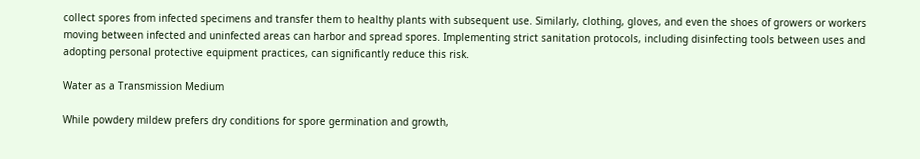collect spores from infected specimens and transfer them to healthy plants with subsequent use. Similarly, clothing, gloves, and even the shoes of growers or workers moving between infected and uninfected areas can harbor and spread spores. Implementing strict sanitation protocols, including disinfecting tools between uses and adopting personal protective equipment practices, can significantly reduce this risk.

Water as a Transmission Medium

While powdery mildew prefers dry conditions for spore germination and growth,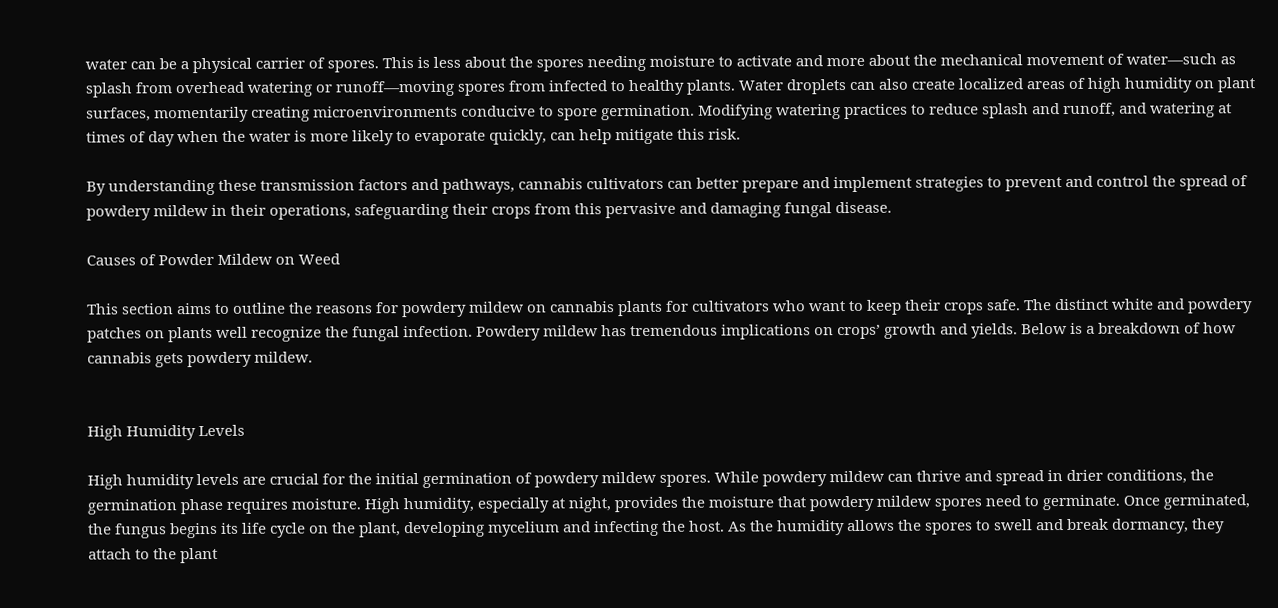water can be a physical carrier of spores. This is less about the spores needing moisture to activate and more about the mechanical movement of water—such as splash from overhead watering or runoff—moving spores from infected to healthy plants. Water droplets can also create localized areas of high humidity on plant surfaces, momentarily creating microenvironments conducive to spore germination. Modifying watering practices to reduce splash and runoff, and watering at times of day when the water is more likely to evaporate quickly, can help mitigate this risk.

By understanding these transmission factors and pathways, cannabis cultivators can better prepare and implement strategies to prevent and control the spread of powdery mildew in their operations, safeguarding their crops from this pervasive and damaging fungal disease.

Causes of Powder Mildew on Weed

This section aims to outline the reasons for powdery mildew on cannabis plants for cultivators who want to keep their crops safe. The distinct white and powdery patches on plants well recognize the fungal infection. Powdery mildew has tremendous implications on crops’ growth and yields. Below is a breakdown of how cannabis gets powdery mildew.


High Humidity Levels

High humidity levels are crucial for the initial germination of powdery mildew spores. While powdery mildew can thrive and spread in drier conditions, the germination phase requires moisture. High humidity, especially at night, provides the moisture that powdery mildew spores need to germinate. Once germinated, the fungus begins its life cycle on the plant, developing mycelium and infecting the host. As the humidity allows the spores to swell and break dormancy, they attach to the plant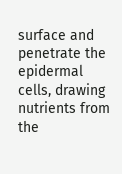surface and penetrate the epidermal cells, drawing nutrients from the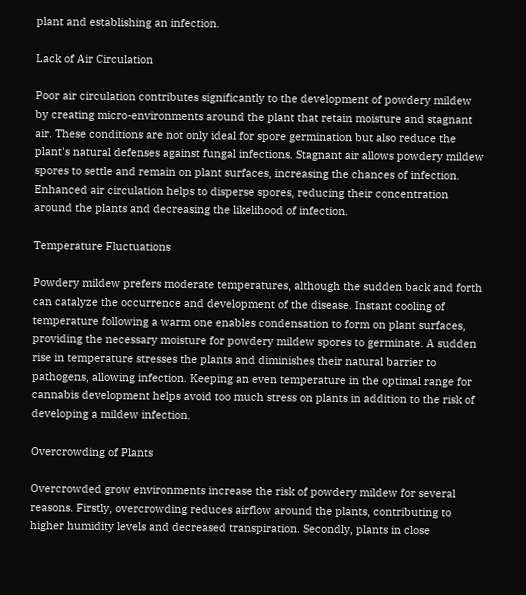plant and establishing an infection.

Lack of Air Circulation

Poor air circulation contributes significantly to the development of powdery mildew by creating micro-environments around the plant that retain moisture and stagnant air. These conditions are not only ideal for spore germination but also reduce the plant's natural defenses against fungal infections. Stagnant air allows powdery mildew spores to settle and remain on plant surfaces, increasing the chances of infection. Enhanced air circulation helps to disperse spores, reducing their concentration around the plants and decreasing the likelihood of infection.

Temperature Fluctuations

Powdery mildew prefers moderate temperatures, although the sudden back and forth can catalyze the occurrence and development of the disease. Instant cooling of temperature following a warm one enables condensation to form on plant surfaces, providing the necessary moisture for powdery mildew spores to germinate. A sudden rise in temperature stresses the plants and diminishes their natural barrier to pathogens, allowing infection. Keeping an even temperature in the optimal range for cannabis development helps avoid too much stress on plants in addition to the risk of developing a mildew infection.

Overcrowding of Plants

Overcrowded grow environments increase the risk of powdery mildew for several reasons. Firstly, overcrowding reduces airflow around the plants, contributing to higher humidity levels and decreased transpiration. Secondly, plants in close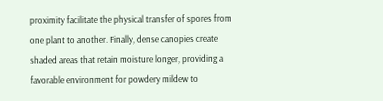proximity facilitate the physical transfer of spores from one plant to another. Finally, dense canopies create shaded areas that retain moisture longer, providing a favorable environment for powdery mildew to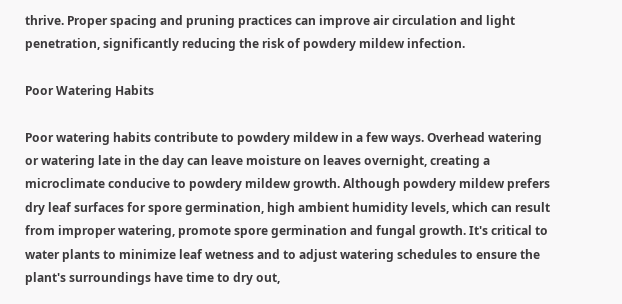thrive. Proper spacing and pruning practices can improve air circulation and light penetration, significantly reducing the risk of powdery mildew infection.

Poor Watering Habits

Poor watering habits contribute to powdery mildew in a few ways. Overhead watering or watering late in the day can leave moisture on leaves overnight, creating a microclimate conducive to powdery mildew growth. Although powdery mildew prefers dry leaf surfaces for spore germination, high ambient humidity levels, which can result from improper watering, promote spore germination and fungal growth. It's critical to water plants to minimize leaf wetness and to adjust watering schedules to ensure the plant's surroundings have time to dry out,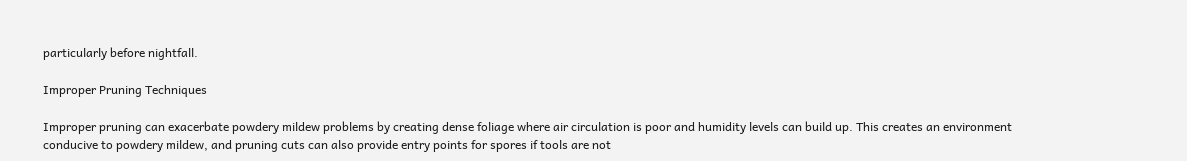particularly before nightfall.

Improper Pruning Techniques

Improper pruning can exacerbate powdery mildew problems by creating dense foliage where air circulation is poor and humidity levels can build up. This creates an environment conducive to powdery mildew, and pruning cuts can also provide entry points for spores if tools are not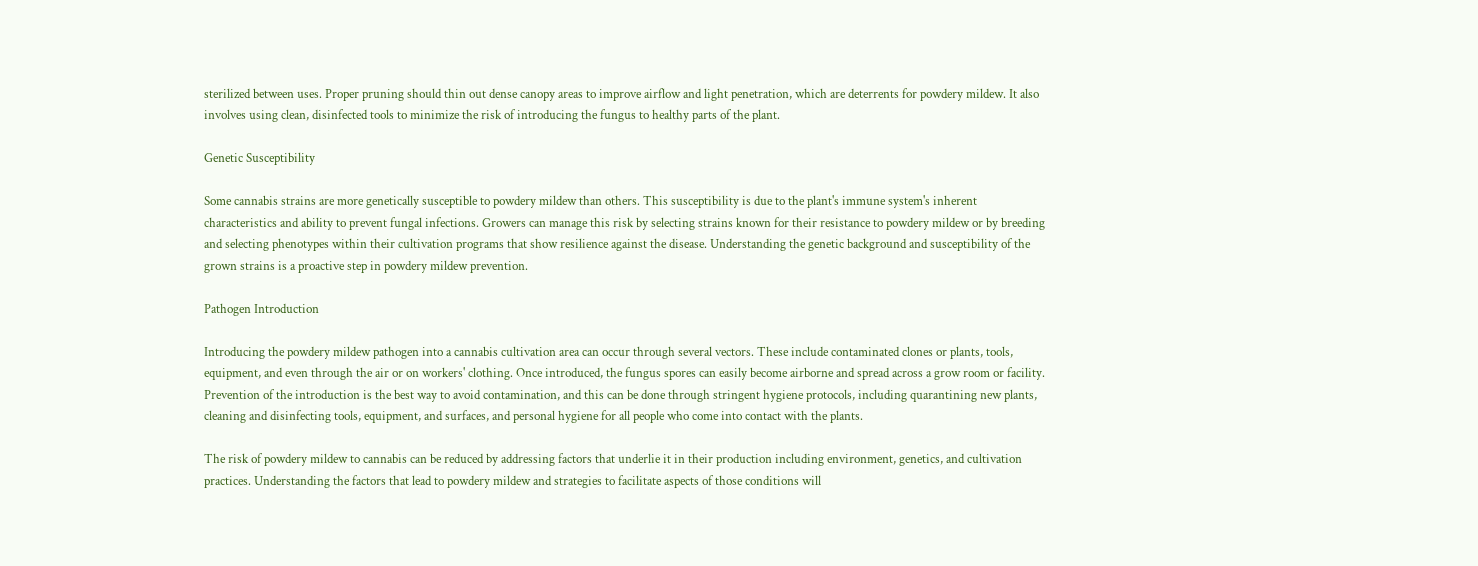sterilized between uses. Proper pruning should thin out dense canopy areas to improve airflow and light penetration, which are deterrents for powdery mildew. It also involves using clean, disinfected tools to minimize the risk of introducing the fungus to healthy parts of the plant.

Genetic Susceptibility

Some cannabis strains are more genetically susceptible to powdery mildew than others. This susceptibility is due to the plant's immune system's inherent characteristics and ability to prevent fungal infections. Growers can manage this risk by selecting strains known for their resistance to powdery mildew or by breeding and selecting phenotypes within their cultivation programs that show resilience against the disease. Understanding the genetic background and susceptibility of the grown strains is a proactive step in powdery mildew prevention.

Pathogen Introduction

Introducing the powdery mildew pathogen into a cannabis cultivation area can occur through several vectors. These include contaminated clones or plants, tools, equipment, and even through the air or on workers' clothing. Once introduced, the fungus spores can easily become airborne and spread across a grow room or facility. Prevention of the introduction is the best way to avoid contamination, and this can be done through stringent hygiene protocols, including quarantining new plants, cleaning and disinfecting tools, equipment, and surfaces, and personal hygiene for all people who come into contact with the plants.

The risk of powdery mildew to cannabis can be reduced by addressing factors that underlie it in their production including environment, genetics, and cultivation practices. Understanding the factors that lead to powdery mildew and strategies to facilitate aspects of those conditions will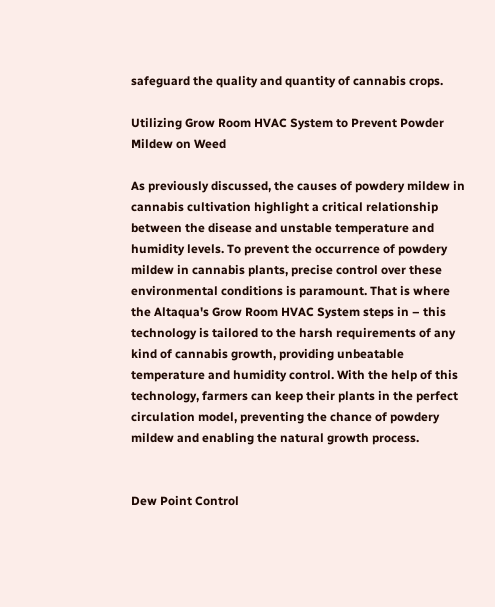safeguard the quality and quantity of cannabis crops.

Utilizing Grow Room HVAC System to Prevent Powder Mildew on Weed

As previously discussed, the causes of powdery mildew in cannabis cultivation highlight a critical relationship between the disease and unstable temperature and humidity levels. To prevent the occurrence of powdery mildew in cannabis plants, precise control over these environmental conditions is paramount. That is where the Altaqua's Grow Room HVAC System steps in – this technology is tailored to the harsh requirements of any kind of cannabis growth, providing unbeatable temperature and humidity control. With the help of this technology, farmers can keep their plants in the perfect circulation model, preventing the chance of powdery mildew and enabling the natural growth process.


Dew Point Control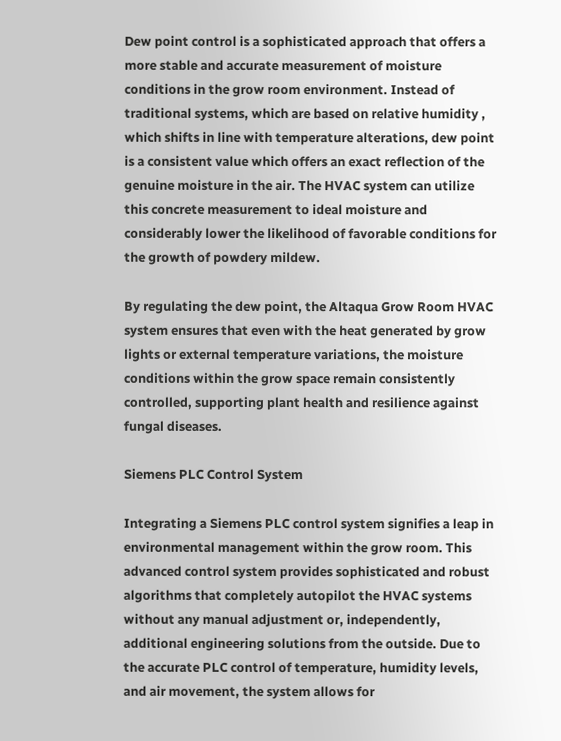Dew point control is a sophisticated approach that offers a more stable and accurate measurement of moisture conditions in the grow room environment. Instead of traditional systems, which are based on relative humidity , which shifts in line with temperature alterations, dew point is a consistent value which offers an exact reflection of the genuine moisture in the air. The HVAC system can utilize this concrete measurement to ideal moisture and considerably lower the likelihood of favorable conditions for the growth of powdery mildew.

By regulating the dew point, the Altaqua Grow Room HVAC system ensures that even with the heat generated by grow lights or external temperature variations, the moisture conditions within the grow space remain consistently controlled, supporting plant health and resilience against fungal diseases.

Siemens PLC Control System

Integrating a Siemens PLC control system signifies a leap in environmental management within the grow room. This advanced control system provides sophisticated and robust algorithms that completely autopilot the HVAC systems without any manual adjustment or, independently, additional engineering solutions from the outside. Due to the accurate PLC control of temperature, humidity levels, and air movement, the system allows for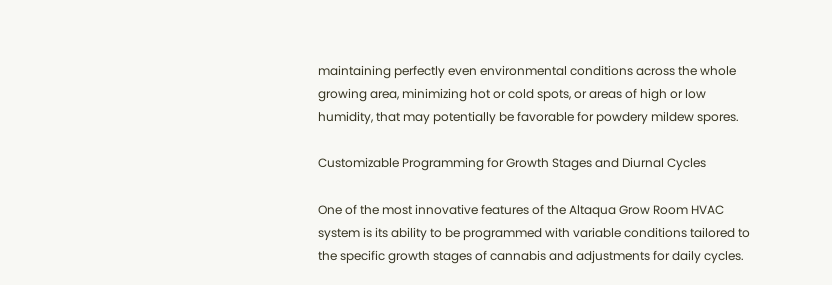maintaining perfectly even environmental conditions across the whole growing area, minimizing hot or cold spots, or areas of high or low humidity, that may potentially be favorable for powdery mildew spores.

Customizable Programming for Growth Stages and Diurnal Cycles

One of the most innovative features of the Altaqua Grow Room HVAC system is its ability to be programmed with variable conditions tailored to the specific growth stages of cannabis and adjustments for daily cycles.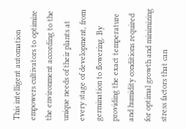This intelligent automation empowers cultivators to optimize the environment according to the unique needs of their plants at every stage of development, from germination to flowering. By providing the exact temperature and humidity conditions required for optimal growth and minimizing stress factors that can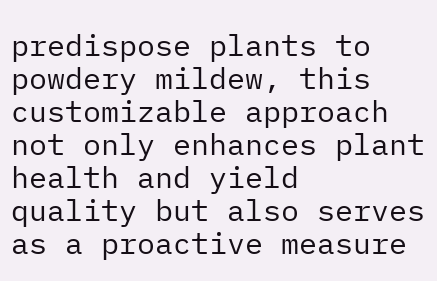predispose plants to powdery mildew, this customizable approach not only enhances plant health and yield quality but also serves as a proactive measure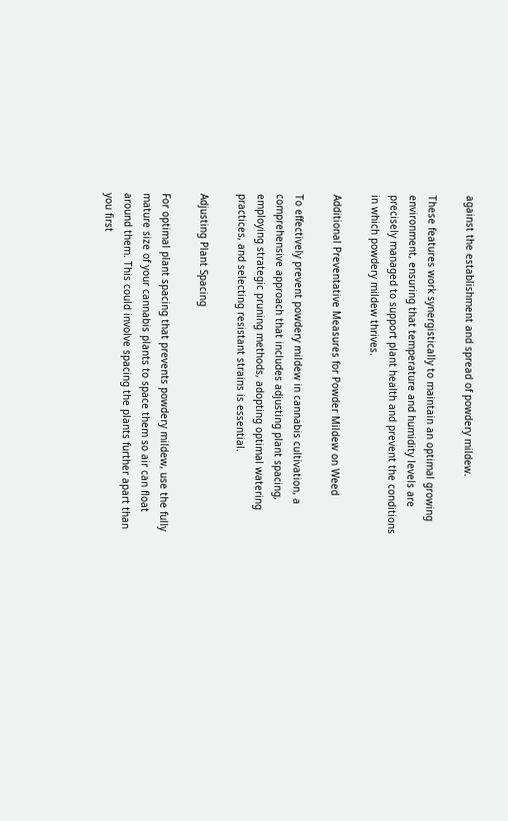against the establishment and spread of powdery mildew.

These features work synergistically to maintain an optimal growing environment, ensuring that temperature and humidity levels are precisely managed to support plant health and prevent the conditions in which powdery mildew thrives.

Additional Preventative Measures for Powder Mildew on Weed

To effectively prevent powdery mildew in cannabis cultivation, a comprehensive approach that includes adjusting plant spacing, employing strategic pruning methods, adopting optimal watering practices, and selecting resistant strains is essential.

Adjusting Plant Spacing

For optimal plant spacing that prevents powdery mildew, use the fully mature size of your cannabis plants to space them so air can float around them. This could involve spacing the plants further apart than you first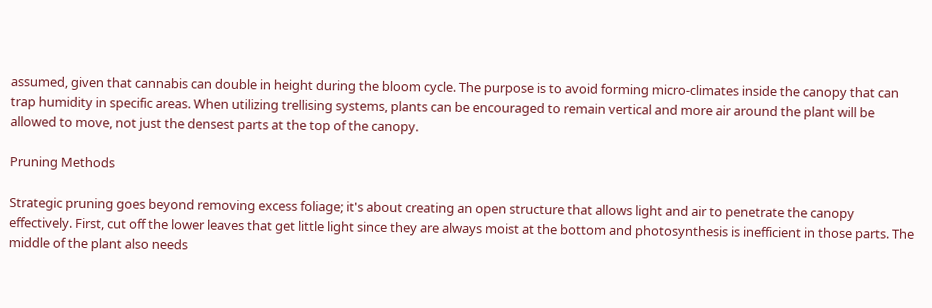assumed, given that cannabis can double in height during the bloom cycle. The purpose is to avoid forming micro-climates inside the canopy that can trap humidity in specific areas. When utilizing trellising systems, plants can be encouraged to remain vertical and more air around the plant will be allowed to move, not just the densest parts at the top of the canopy.

Pruning Methods

Strategic pruning goes beyond removing excess foliage; it's about creating an open structure that allows light and air to penetrate the canopy effectively. First, cut off the lower leaves that get little light since they are always moist at the bottom and photosynthesis is inefficient in those parts. The middle of the plant also needs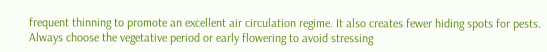frequent thinning to promote an excellent air circulation regime. It also creates fewer hiding spots for pests. Always choose the vegetative period or early flowering to avoid stressing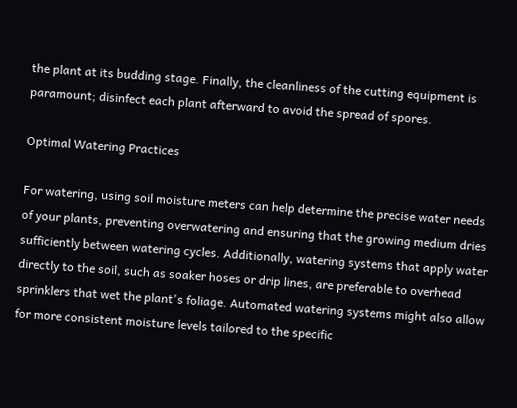the plant at its budding stage. Finally, the cleanliness of the cutting equipment is paramount; disinfect each plant afterward to avoid the spread of spores.

Optimal Watering Practices

For watering, using soil moisture meters can help determine the precise water needs of your plants, preventing overwatering and ensuring that the growing medium dries sufficiently between watering cycles. Additionally, watering systems that apply water directly to the soil, such as soaker hoses or drip lines, are preferable to overhead sprinklers that wet the plant's foliage. Automated watering systems might also allow for more consistent moisture levels tailored to the specific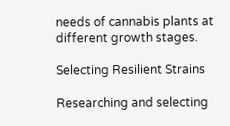needs of cannabis plants at different growth stages.

Selecting Resilient Strains

Researching and selecting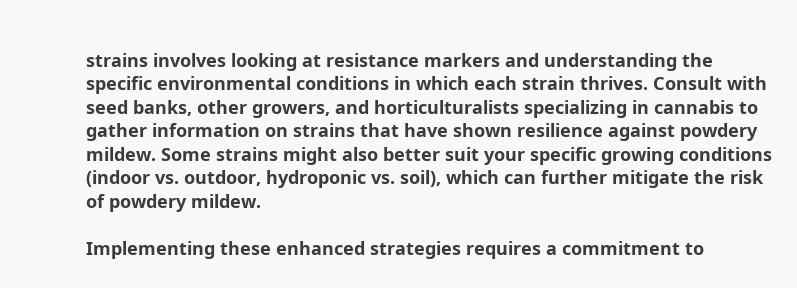strains involves looking at resistance markers and understanding the specific environmental conditions in which each strain thrives. Consult with seed banks, other growers, and horticulturalists specializing in cannabis to gather information on strains that have shown resilience against powdery mildew. Some strains might also better suit your specific growing conditions (indoor vs. outdoor, hydroponic vs. soil), which can further mitigate the risk of powdery mildew.

Implementing these enhanced strategies requires a commitment to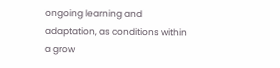ongoing learning and adaptation, as conditions within a grow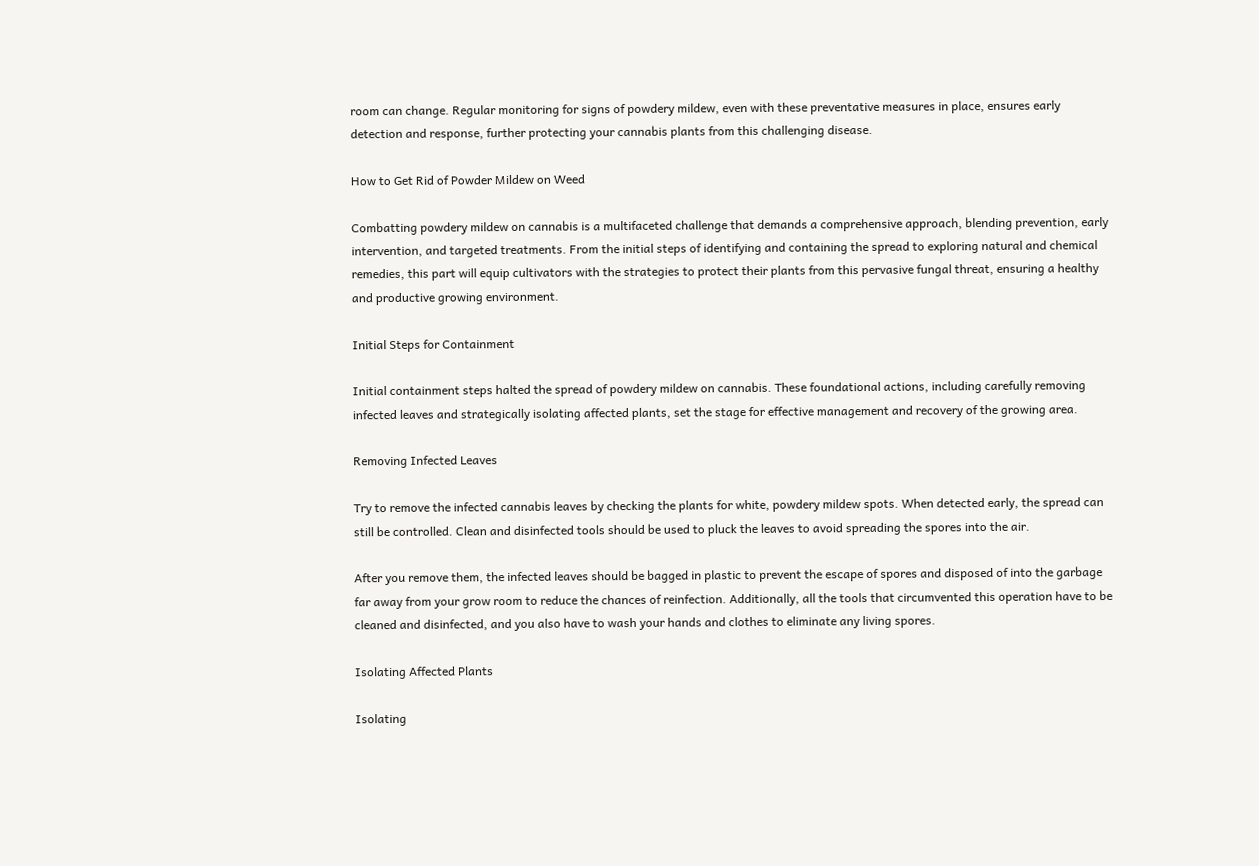room can change. Regular monitoring for signs of powdery mildew, even with these preventative measures in place, ensures early detection and response, further protecting your cannabis plants from this challenging disease.

How to Get Rid of Powder Mildew on Weed

Combatting powdery mildew on cannabis is a multifaceted challenge that demands a comprehensive approach, blending prevention, early intervention, and targeted treatments. From the initial steps of identifying and containing the spread to exploring natural and chemical remedies, this part will equip cultivators with the strategies to protect their plants from this pervasive fungal threat, ensuring a healthy and productive growing environment.

Initial Steps for Containment

Initial containment steps halted the spread of powdery mildew on cannabis. These foundational actions, including carefully removing infected leaves and strategically isolating affected plants, set the stage for effective management and recovery of the growing area.

Removing Infected Leaves

Try to remove the infected cannabis leaves by checking the plants for white, powdery mildew spots. When detected early, the spread can still be controlled. Clean and disinfected tools should be used to pluck the leaves to avoid spreading the spores into the air.

After you remove them, the infected leaves should be bagged in plastic to prevent the escape of spores and disposed of into the garbage far away from your grow room to reduce the chances of reinfection. Additionally, all the tools that circumvented this operation have to be cleaned and disinfected, and you also have to wash your hands and clothes to eliminate any living spores.

Isolating Affected Plants

Isolating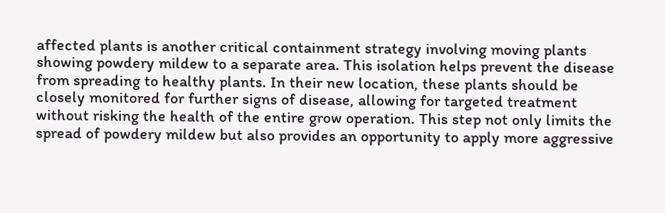affected plants is another critical containment strategy involving moving plants showing powdery mildew to a separate area. This isolation helps prevent the disease from spreading to healthy plants. In their new location, these plants should be closely monitored for further signs of disease, allowing for targeted treatment without risking the health of the entire grow operation. This step not only limits the spread of powdery mildew but also provides an opportunity to apply more aggressive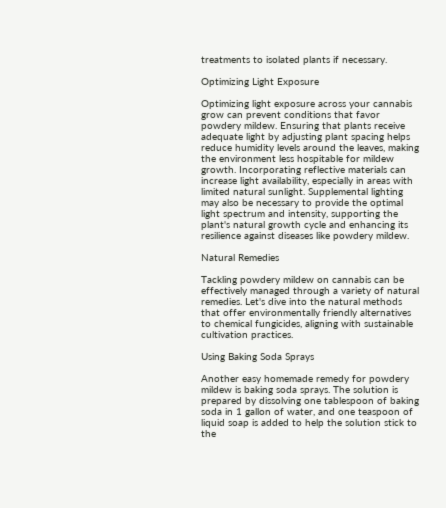treatments to isolated plants if necessary.

Optimizing Light Exposure

Optimizing light exposure across your cannabis grow can prevent conditions that favor powdery mildew. Ensuring that plants receive adequate light by adjusting plant spacing helps reduce humidity levels around the leaves, making the environment less hospitable for mildew growth. Incorporating reflective materials can increase light availability, especially in areas with limited natural sunlight. Supplemental lighting may also be necessary to provide the optimal light spectrum and intensity, supporting the plant's natural growth cycle and enhancing its resilience against diseases like powdery mildew.

Natural Remedies

Tackling powdery mildew on cannabis can be effectively managed through a variety of natural remedies. Let's dive into the natural methods that offer environmentally friendly alternatives to chemical fungicides, aligning with sustainable cultivation practices.

Using Baking Soda Sprays

Another easy homemade remedy for powdery mildew is baking soda sprays. The solution is prepared by dissolving one tablespoon of baking soda in 1 gallon of water, and one teaspoon of liquid soap is added to help the solution stick to the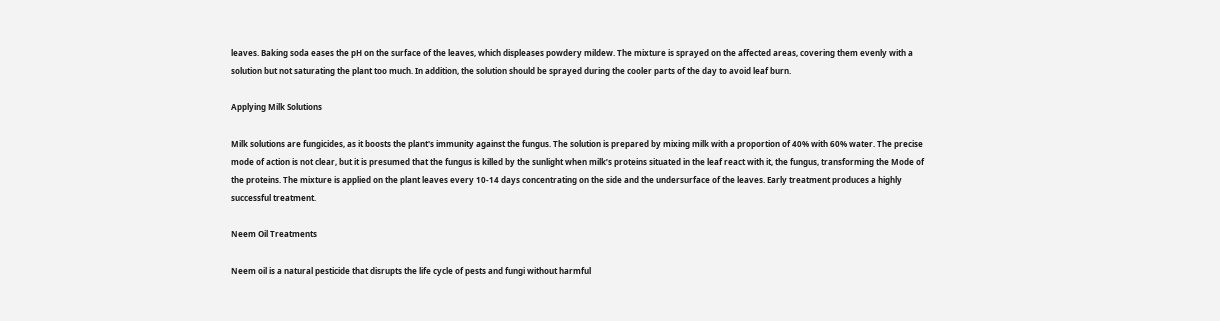leaves. Baking soda eases the pH on the surface of the leaves, which displeases powdery mildew. The mixture is sprayed on the affected areas, covering them evenly with a solution but not saturating the plant too much. In addition, the solution should be sprayed during the cooler parts of the day to avoid leaf burn.

Applying Milk Solutions

Milk solutions are fungicides, as it boosts the plant's immunity against the fungus. The solution is prepared by mixing milk with a proportion of 40% with 60% water. The precise mode of action is not clear, but it is presumed that the fungus is killed by the sunlight when milk’s proteins situated in the leaf react with it, the fungus, transforming the Mode of the proteins. The mixture is applied on the plant leaves every 10-14 days concentrating on the side and the undersurface of the leaves. Early treatment produces a highly successful treatment.

Neem Oil Treatments

Neem oil is a natural pesticide that disrupts the life cycle of pests and fungi without harmful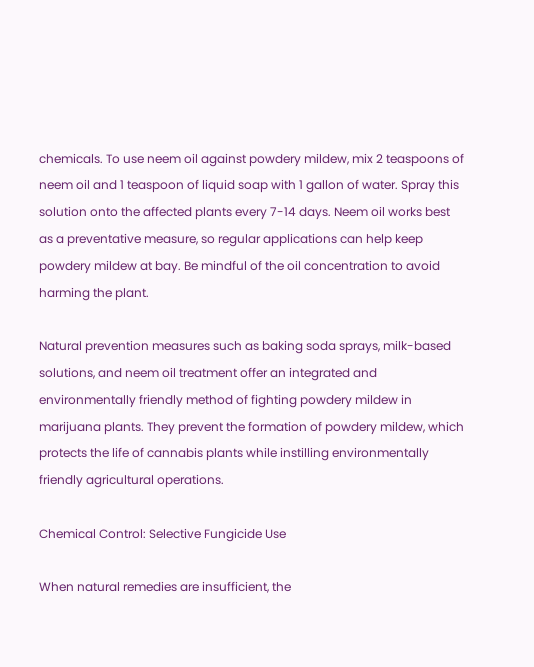chemicals. To use neem oil against powdery mildew, mix 2 teaspoons of neem oil and 1 teaspoon of liquid soap with 1 gallon of water. Spray this solution onto the affected plants every 7-14 days. Neem oil works best as a preventative measure, so regular applications can help keep powdery mildew at bay. Be mindful of the oil concentration to avoid harming the plant.

Natural prevention measures such as baking soda sprays, milk-based solutions, and neem oil treatment offer an integrated and environmentally friendly method of fighting powdery mildew in marijuana plants. They prevent the formation of powdery mildew, which protects the life of cannabis plants while instilling environmentally friendly agricultural operations.

Chemical Control: Selective Fungicide Use

When natural remedies are insufficient, the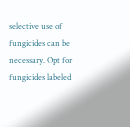selective use of fungicides can be necessary. Opt for fungicides labeled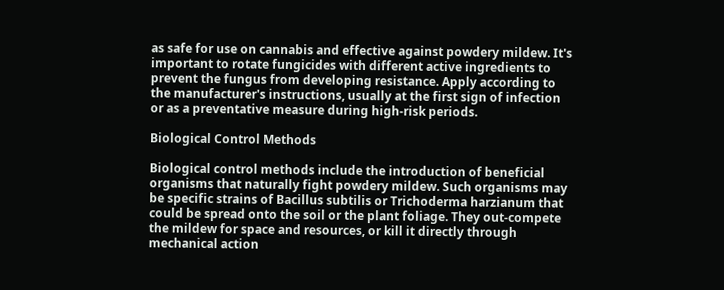as safe for use on cannabis and effective against powdery mildew. It's important to rotate fungicides with different active ingredients to prevent the fungus from developing resistance. Apply according to the manufacturer's instructions, usually at the first sign of infection or as a preventative measure during high-risk periods.

Biological Control Methods

Biological control methods include the introduction of beneficial organisms that naturally fight powdery mildew. Such organisms may be specific strains of Bacillus subtilis or Trichoderma harzianum that could be spread onto the soil or the plant foliage. They out-compete the mildew for space and resources, or kill it directly through mechanical action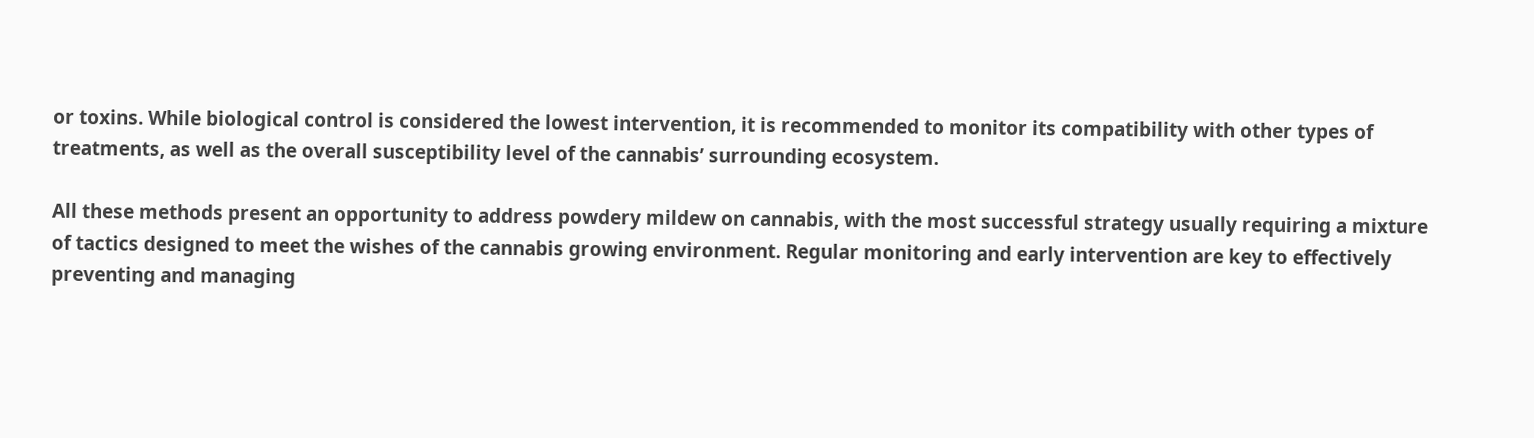or toxins. While biological control is considered the lowest intervention, it is recommended to monitor its compatibility with other types of treatments, as well as the overall susceptibility level of the cannabis’ surrounding ecosystem.

All these methods present an opportunity to address powdery mildew on cannabis, with the most successful strategy usually requiring a mixture of tactics designed to meet the wishes of the cannabis growing environment. Regular monitoring and early intervention are key to effectively preventing and managing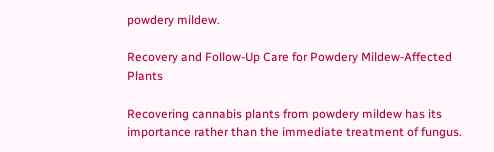powdery mildew.

Recovery and Follow-Up Care for Powdery Mildew-Affected Plants

Recovering cannabis plants from powdery mildew has its importance rather than the immediate treatment of fungus.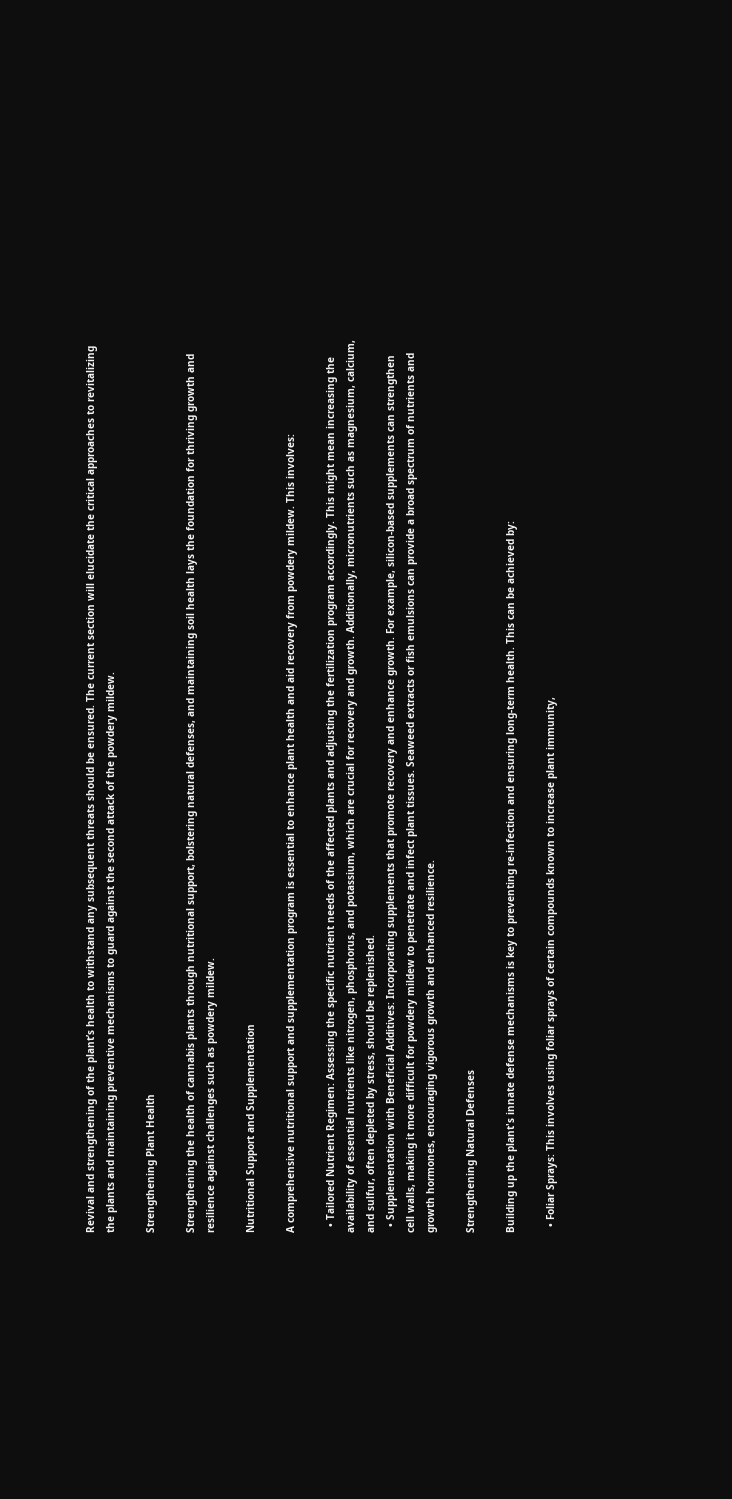Revival and strengthening of the plant’s health to withstand any subsequent threats should be ensured. The current section will elucidate the critical approaches to revitalizing the plants and maintaining preventive mechanisms to guard against the second attack of the powdery mildew.

Strengthening Plant Health

Strengthening the health of cannabis plants through nutritional support, bolstering natural defenses, and maintaining soil health lays the foundation for thriving growth and resilience against challenges such as powdery mildew.

Nutritional Support and Supplementation

A comprehensive nutritional support and supplementation program is essential to enhance plant health and aid recovery from powdery mildew. This involves:

  • Tailored Nutrient Regimen: Assessing the specific nutrient needs of the affected plants and adjusting the fertilization program accordingly. This might mean increasing the availability of essential nutrients like nitrogen, phosphorus, and potassium, which are crucial for recovery and growth. Additionally, micronutrients such as magnesium, calcium, and sulfur, often depleted by stress, should be replenished.
  • Supplementation with Beneficial Additives: Incorporating supplements that promote recovery and enhance growth. For example, silicon-based supplements can strengthen cell walls, making it more difficult for powdery mildew to penetrate and infect plant tissues. Seaweed extracts or fish emulsions can provide a broad spectrum of nutrients and growth hormones, encouraging vigorous growth and enhanced resilience.

Strengthening Natural Defenses

Building up the plant's innate defense mechanisms is key to preventing re-infection and ensuring long-term health. This can be achieved by:

  • Foliar Sprays: This involves using foliar sprays of certain compounds known to increase plant immunity,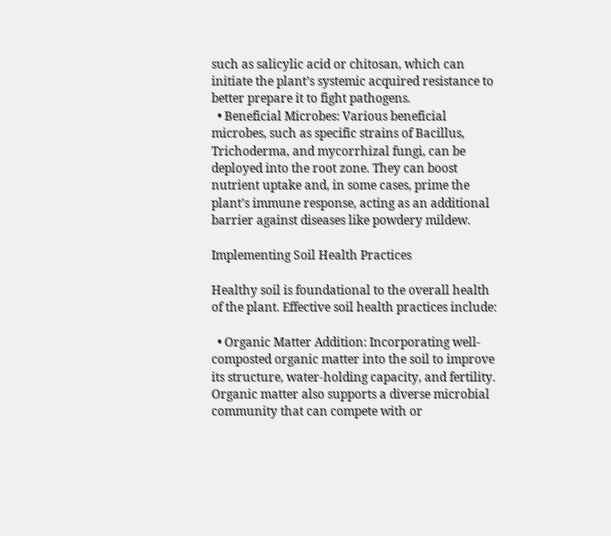such as salicylic acid or chitosan, which can initiate the plant’s systemic acquired resistance to better prepare it to fight pathogens.
  • Beneficial Microbes: Various beneficial microbes, such as specific strains of Bacillus, Trichoderma, and mycorrhizal fungi, can be deployed into the root zone. They can boost nutrient uptake and, in some cases, prime the plant’s immune response, acting as an additional barrier against diseases like powdery mildew.

Implementing Soil Health Practices

Healthy soil is foundational to the overall health of the plant. Effective soil health practices include:

  • Organic Matter Addition: Incorporating well-composted organic matter into the soil to improve its structure, water-holding capacity, and fertility. Organic matter also supports a diverse microbial community that can compete with or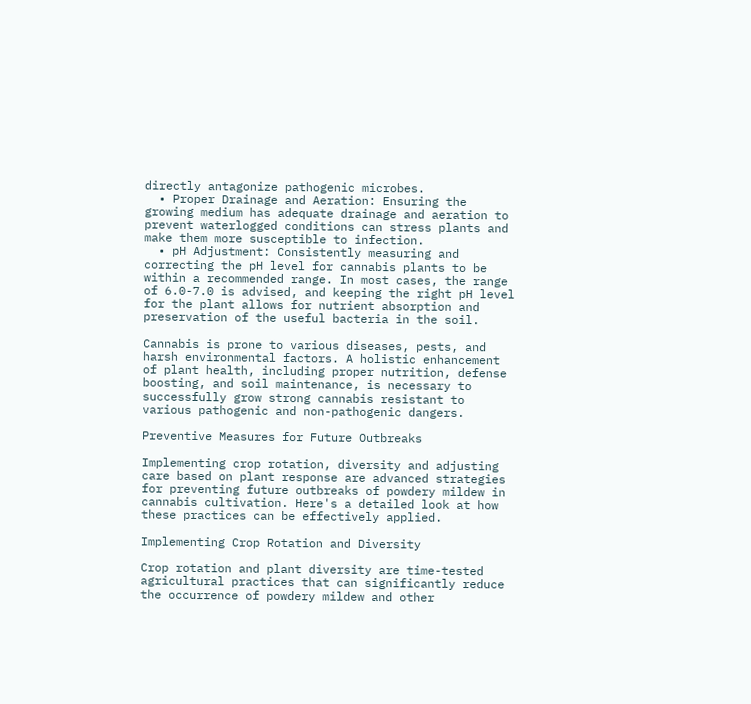directly antagonize pathogenic microbes.
  • Proper Drainage and Aeration: Ensuring the growing medium has adequate drainage and aeration to prevent waterlogged conditions can stress plants and make them more susceptible to infection.
  • pH Adjustment: Consistently measuring and correcting the pH level for cannabis plants to be within a recommended range. In most cases, the range of 6.0-7.0 is advised, and keeping the right pH level for the plant allows for nutrient absorption and preservation of the useful bacteria in the soil.

Cannabis is prone to various diseases, pests, and harsh environmental factors. A holistic enhancement of plant health, including proper nutrition, defense boosting, and soil maintenance, is necessary to successfully grow strong cannabis resistant to various pathogenic and non-pathogenic dangers.

Preventive Measures for Future Outbreaks

Implementing crop rotation, diversity and adjusting care based on plant response are advanced strategies for preventing future outbreaks of powdery mildew in cannabis cultivation. Here's a detailed look at how these practices can be effectively applied.

Implementing Crop Rotation and Diversity

Crop rotation and plant diversity are time-tested agricultural practices that can significantly reduce the occurrence of powdery mildew and other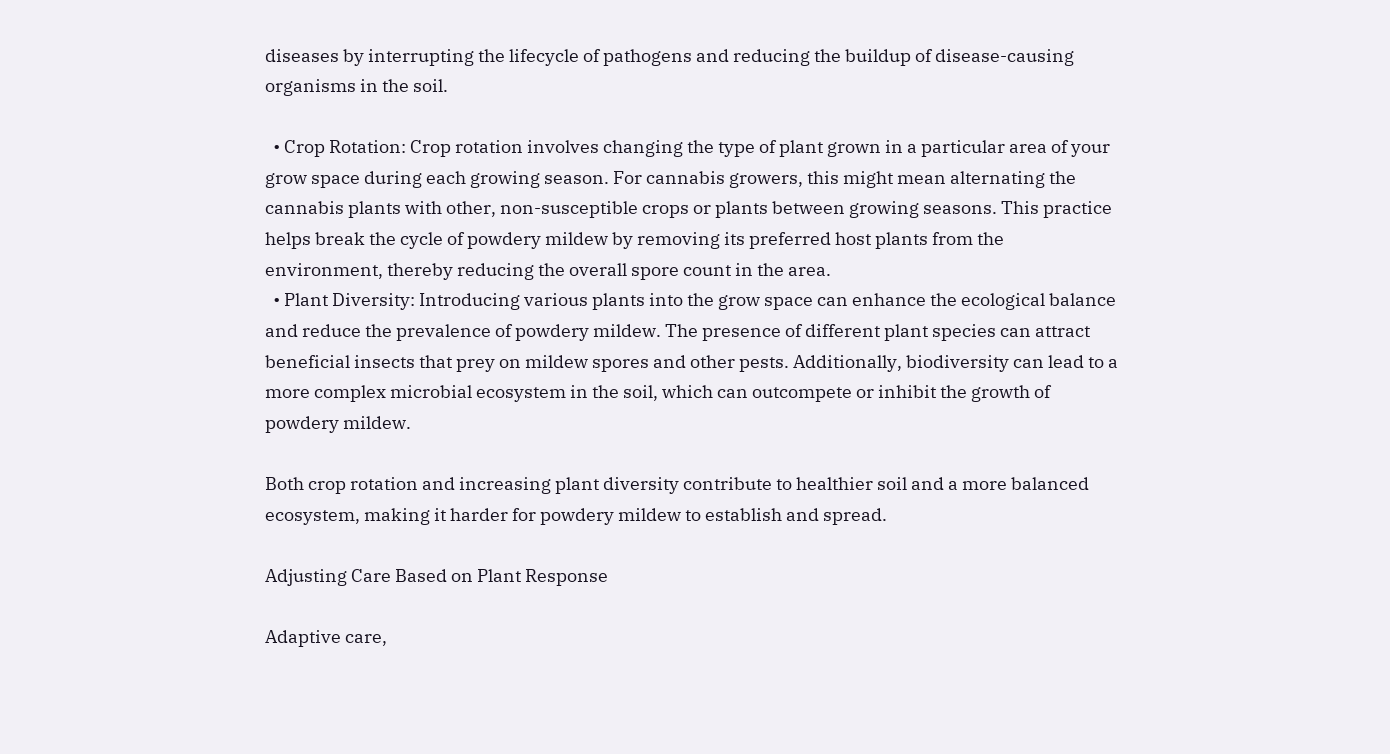diseases by interrupting the lifecycle of pathogens and reducing the buildup of disease-causing organisms in the soil.

  • Crop Rotation: Crop rotation involves changing the type of plant grown in a particular area of your grow space during each growing season. For cannabis growers, this might mean alternating the cannabis plants with other, non-susceptible crops or plants between growing seasons. This practice helps break the cycle of powdery mildew by removing its preferred host plants from the environment, thereby reducing the overall spore count in the area.
  • Plant Diversity: Introducing various plants into the grow space can enhance the ecological balance and reduce the prevalence of powdery mildew. The presence of different plant species can attract beneficial insects that prey on mildew spores and other pests. Additionally, biodiversity can lead to a more complex microbial ecosystem in the soil, which can outcompete or inhibit the growth of powdery mildew.

Both crop rotation and increasing plant diversity contribute to healthier soil and a more balanced ecosystem, making it harder for powdery mildew to establish and spread.

Adjusting Care Based on Plant Response

Adaptive care,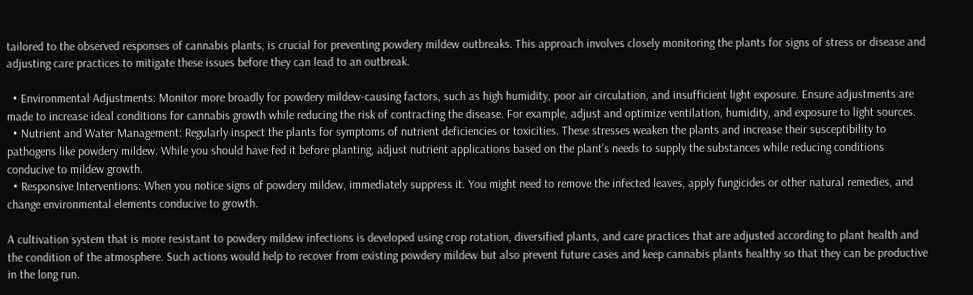tailored to the observed responses of cannabis plants, is crucial for preventing powdery mildew outbreaks. This approach involves closely monitoring the plants for signs of stress or disease and adjusting care practices to mitigate these issues before they can lead to an outbreak.

  • Environmental Adjustments: Monitor more broadly for powdery mildew-causing factors, such as high humidity, poor air circulation, and insufficient light exposure. Ensure adjustments are made to increase ideal conditions for cannabis growth while reducing the risk of contracting the disease. For example, adjust and optimize ventilation, humidity, and exposure to light sources.
  • Nutrient and Water Management: Regularly inspect the plants for symptoms of nutrient deficiencies or toxicities. These stresses weaken the plants and increase their susceptibility to pathogens like powdery mildew. While you should have fed it before planting, adjust nutrient applications based on the plant’s needs to supply the substances while reducing conditions conducive to mildew growth.
  • Responsive Interventions: When you notice signs of powdery mildew, immediately suppress it. You might need to remove the infected leaves, apply fungicides or other natural remedies, and change environmental elements conducive to growth.

A cultivation system that is more resistant to powdery mildew infections is developed using crop rotation, diversified plants, and care practices that are adjusted according to plant health and the condition of the atmosphere. Such actions would help to recover from existing powdery mildew but also prevent future cases and keep cannabis plants healthy so that they can be productive in the long run.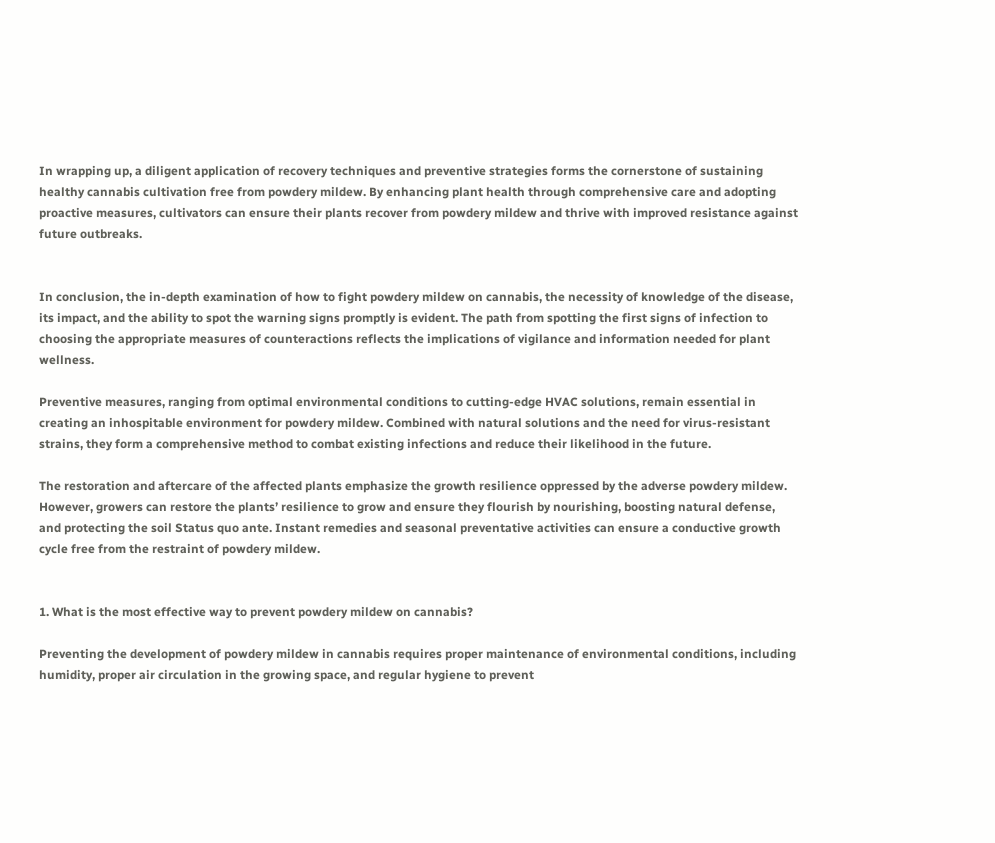In wrapping up, a diligent application of recovery techniques and preventive strategies forms the cornerstone of sustaining healthy cannabis cultivation free from powdery mildew. By enhancing plant health through comprehensive care and adopting proactive measures, cultivators can ensure their plants recover from powdery mildew and thrive with improved resistance against future outbreaks.


In conclusion, the in-depth examination of how to fight powdery mildew on cannabis, the necessity of knowledge of the disease, its impact, and the ability to spot the warning signs promptly is evident. The path from spotting the first signs of infection to choosing the appropriate measures of counteractions reflects the implications of vigilance and information needed for plant wellness.

Preventive measures, ranging from optimal environmental conditions to cutting-edge HVAC solutions, remain essential in creating an inhospitable environment for powdery mildew. Combined with natural solutions and the need for virus-resistant strains, they form a comprehensive method to combat existing infections and reduce their likelihood in the future.

The restoration and aftercare of the affected plants emphasize the growth resilience oppressed by the adverse powdery mildew. However, growers can restore the plants’ resilience to grow and ensure they flourish by nourishing, boosting natural defense, and protecting the soil Status quo ante. Instant remedies and seasonal preventative activities can ensure a conductive growth cycle free from the restraint of powdery mildew.


1. What is the most effective way to prevent powdery mildew on cannabis?

Preventing the development of powdery mildew in cannabis requires proper maintenance of environmental conditions, including humidity, proper air circulation in the growing space, and regular hygiene to prevent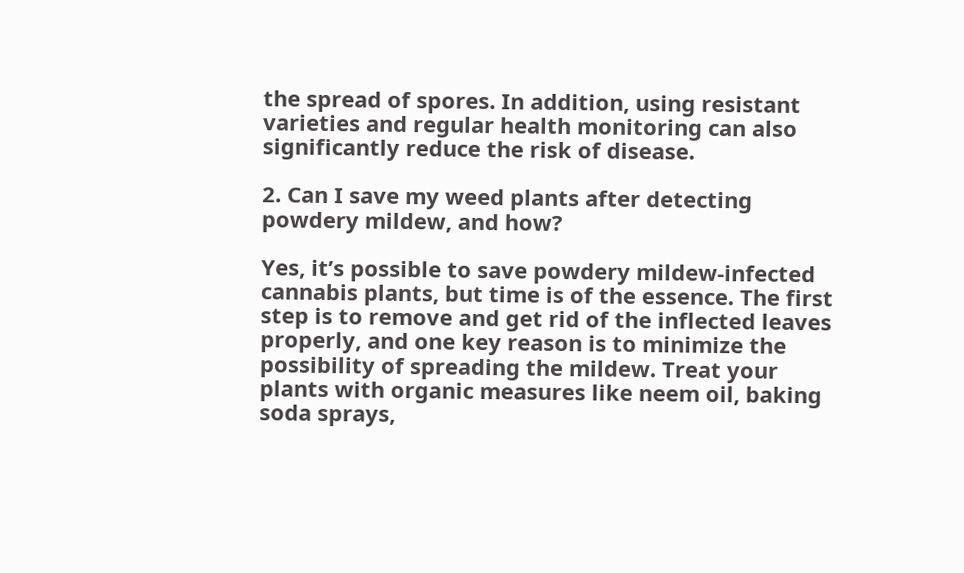the spread of spores. In addition, using resistant varieties and regular health monitoring can also significantly reduce the risk of disease.

2. Can I save my weed plants after detecting powdery mildew, and how?

Yes, it’s possible to save powdery mildew-infected cannabis plants, but time is of the essence. The first step is to remove and get rid of the inflected leaves properly, and one key reason is to minimize the possibility of spreading the mildew. Treat your plants with organic measures like neem oil, baking soda sprays,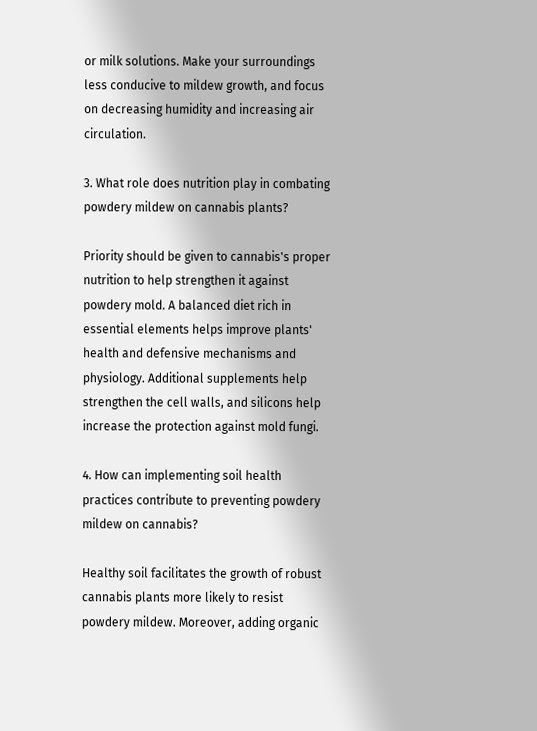or milk solutions. Make your surroundings less conducive to mildew growth, and focus on decreasing humidity and increasing air circulation.

3. What role does nutrition play in combating powdery mildew on cannabis plants?

Priority should be given to cannabis's proper nutrition to help strengthen it against powdery mold. A balanced diet rich in essential elements helps improve plants' health and defensive mechanisms and physiology. Additional supplements help strengthen the cell walls, and silicons help increase the protection against mold fungi.

4. How can implementing soil health practices contribute to preventing powdery mildew on cannabis?

Healthy soil facilitates the growth of robust cannabis plants more likely to resist powdery mildew. Moreover, adding organic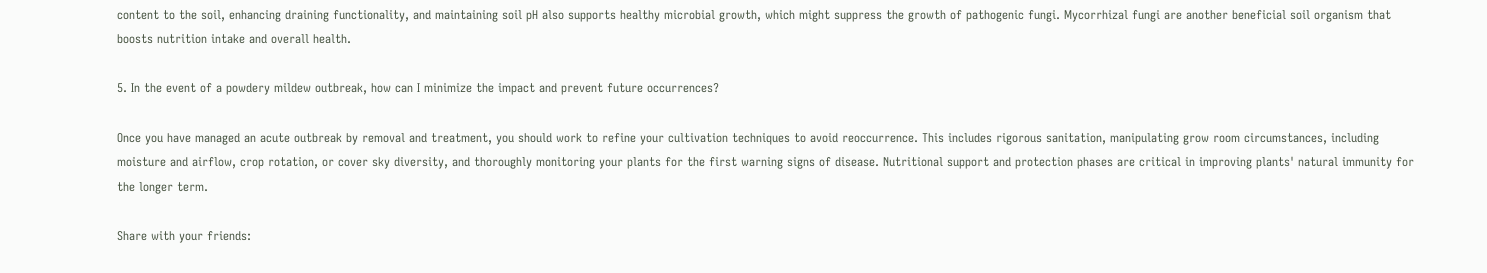content to the soil, enhancing draining functionality, and maintaining soil pH also supports healthy microbial growth, which might suppress the growth of pathogenic fungi. Mycorrhizal fungi are another beneficial soil organism that boosts nutrition intake and overall health.

5. In the event of a powdery mildew outbreak, how can I minimize the impact and prevent future occurrences?

Once you have managed an acute outbreak by removal and treatment, you should work to refine your cultivation techniques to avoid reoccurrence. This includes rigorous sanitation, manipulating grow room circumstances, including moisture and airflow, crop rotation, or cover sky diversity, and thoroughly monitoring your plants for the first warning signs of disease. Nutritional support and protection phases are critical in improving plants' natural immunity for the longer term.

Share with your friends: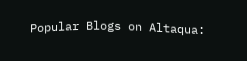Popular Blogs on Altaqua: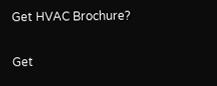Get HVAC Brochure?

Get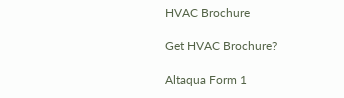HVAC Brochure

Get HVAC Brochure?

Altaqua Form 1